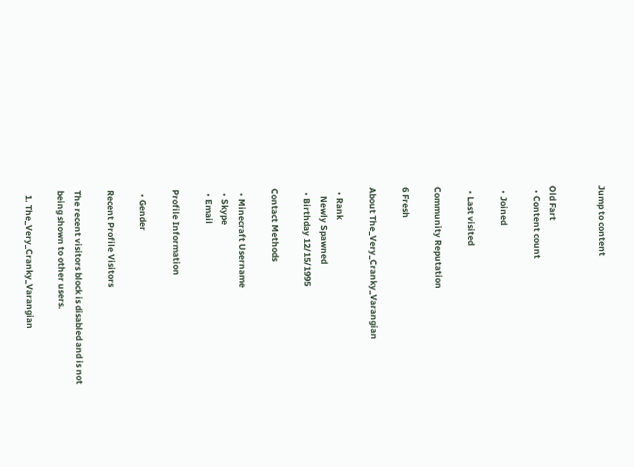Jump to content


Old Fart
  • Content count

  • Joined

  • Last visited

Community Reputation

6 Fresh

About The_Very_Cranky_Varangian

  • Rank
    Newly Spawned
  • Birthday 12/15/1995

Contact Methods

  • Minecraft Username
  • Skype
  • Email

Profile Information

  • Gender

Recent Profile Visitors

The recent visitors block is disabled and is not being shown to other users.

  1. The_Very_Cranky_Varangian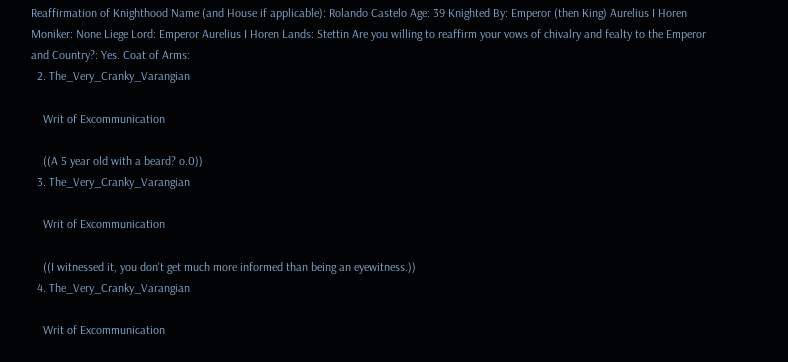Reaffirmation of Knighthood Name (and House if applicable): Rolando Castelo Age: 39 Knighted By: Emperor (then King) Aurelius I Horen Moniker: None Liege Lord: Emperor Aurelius I Horen Lands: Stettin Are you willing to reaffirm your vows of chivalry and fealty to the Emperor and Country?: Yes. Coat of Arms:
  2. The_Very_Cranky_Varangian

    Writ of Excommunication

    ((A 5 year old with a beard? o.0))
  3. The_Very_Cranky_Varangian

    Writ of Excommunication

    ((I witnessed it, you don't get much more informed than being an eyewitness.))
  4. The_Very_Cranky_Varangian

    Writ of Excommunication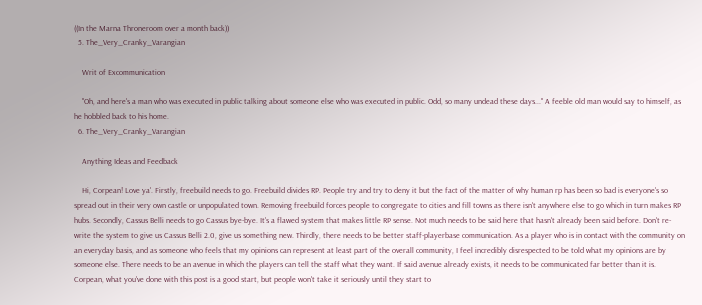((In the Marna Throneroom over a month back))
  5. The_Very_Cranky_Varangian

    Writ of Excommunication

    "Oh, and here's a man who was executed in public talking about someone else who was executed in public. Odd, so many undead these days..." A feeble old man would say to himself, as he hobbled back to his home.
  6. The_Very_Cranky_Varangian

    Anything Ideas and Feedback

    Hi, Corpean! Love ya'. Firstly, freebuild needs to go. Freebuild divides RP. People try and try to deny it but the fact of the matter of why human rp has been so bad is everyone's so spread out in their very own castle or unpopulated town. Removing freebuild forces people to congregate to cities and fill towns as there isn't anywhere else to go which in turn makes RP hubs. Secondly, Cassus Belli needs to go Cassus bye-bye. It's a flawed system that makes little RP sense. Not much needs to be said here that hasn't already been said before. Don't re-write the system to give us Cassus Belli 2.0, give us something new. Thirdly, there needs to be better staff-playerbase communication. As a player who is in contact with the community on an everyday basis, and as someone who feels that my opinions can represent at least part of the overall community, I feel incredibly disrespected to be told what my opinions are by someone else. There needs to be an avenue in which the players can tell the staff what they want. If said avenue already exists, it needs to be communicated far better than it is. Corpean, what you've done with this post is a good start, but people won't take it seriously until they start to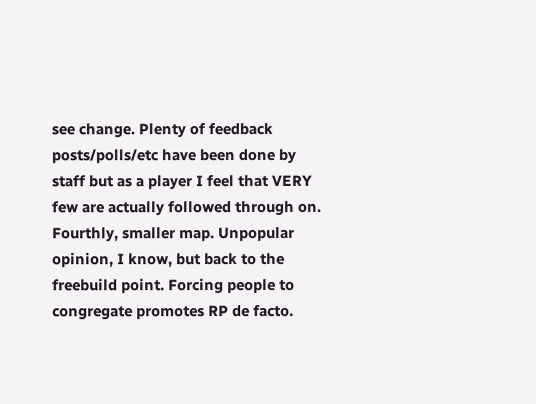see change. Plenty of feedback posts/polls/etc have been done by staff but as a player I feel that VERY few are actually followed through on. Fourthly, smaller map. Unpopular opinion, I know, but back to the freebuild point. Forcing people to congregate promotes RP de facto.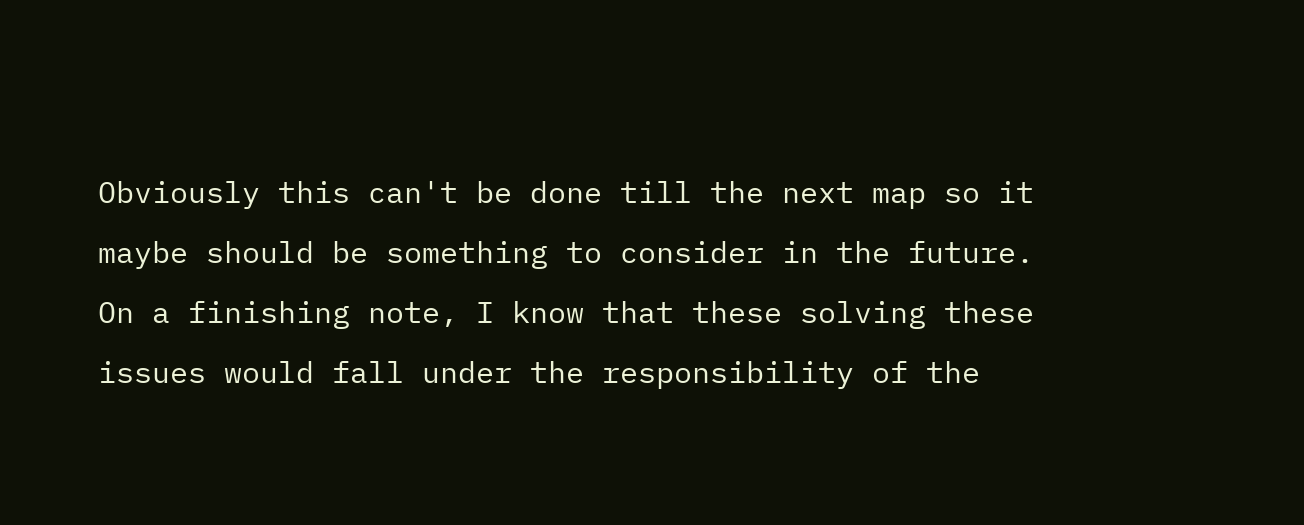Obviously this can't be done till the next map so it maybe should be something to consider in the future. On a finishing note, I know that these solving these issues would fall under the responsibility of the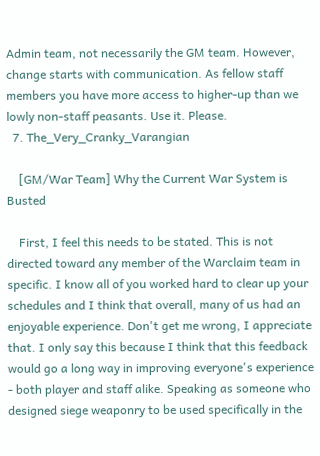Admin team, not necessarily the GM team. However, change starts with communication. As fellow staff members you have more access to higher-up than we lowly non-staff peasants. Use it. Please.
  7. The_Very_Cranky_Varangian

    [GM/War Team] Why the Current War System is Busted

    First, I feel this needs to be stated. This is not directed toward any member of the Warclaim team in specific. I know all of you worked hard to clear up your schedules and I think that overall, many of us had an enjoyable experience. Don't get me wrong, I appreciate that. I only say this because I think that this feedback would go a long way in improving everyone's experience - both player and staff alike. Speaking as someone who designed siege weaponry to be used specifically in the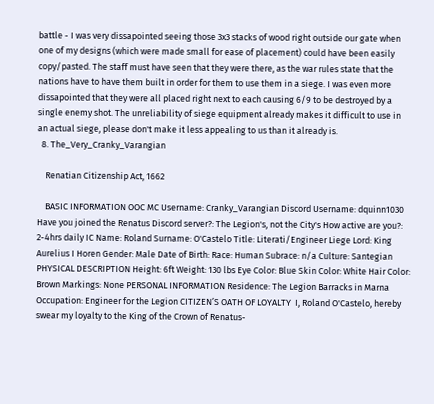battle - I was very dissapointed seeing those 3x3 stacks of wood right outside our gate when one of my designs (which were made small for ease of placement) could have been easily copy/pasted. The staff must have seen that they were there, as the war rules state that the nations have to have them built in order for them to use them in a siege. I was even more dissapointed that they were all placed right next to each causing 6/9 to be destroyed by a single enemy shot. The unreliability of siege equipment already makes it difficult to use in an actual siege, please don't make it less appealing to us than it already is.
  8. The_Very_Cranky_Varangian

    Renatian Citizenship Act, 1662

    BASIC INFORMATION OOC MC Username: Cranky_Varangian Discord Username: dquinn1030 Have you joined the Renatus Discord server?: The Legion's, not the City's How active are you?: 2-4hrs daily IC Name: Roland Surname: O'Castelo Title: Literati/Engineer Liege Lord: King Aurelius I Horen Gender: Male Date of Birth: Race: Human Subrace: n/a Culture: Santegian  PHYSICAL DESCRIPTION Height: 6ft Weight: 130 lbs Eye Color: Blue Skin Color: White Hair Color: Brown Markings: None PERSONAL INFORMATION Residence: The Legion Barracks in Marna Occupation: Engineer for the Legion CITIZEN’S OATH OF LOYALTY  I, Roland O'Castelo, hereby swear my loyalty to the King of the Crown of Renatus-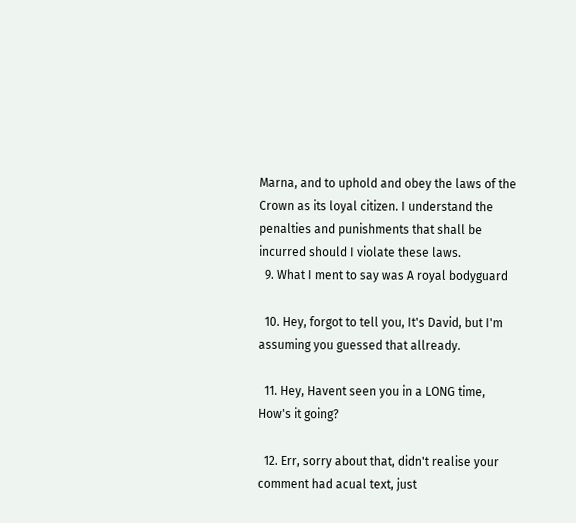Marna, and to uphold and obey the laws of the Crown as its loyal citizen. I understand the penalties and punishments that shall be incurred should I violate these laws.
  9. What I ment to say was A royal bodyguard

  10. Hey, forgot to tell you, It's David, but I'm assuming you guessed that allready.

  11. Hey, Havent seen you in a LONG time, How's it going?

  12. Err, sorry about that, didn't realise your comment had acual text, just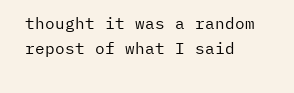thought it was a random repost of what I said